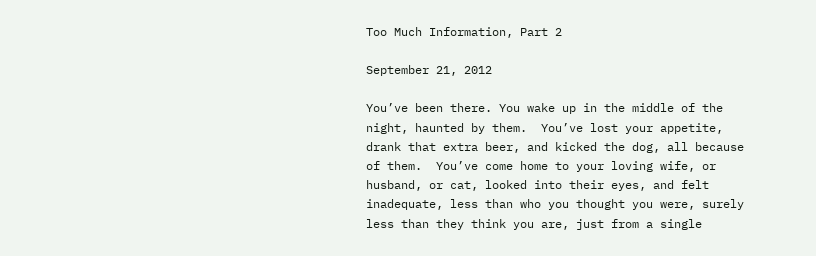Too Much Information, Part 2

September 21, 2012

You’ve been there. You wake up in the middle of the night, haunted by them.  You’ve lost your appetite, drank that extra beer, and kicked the dog, all because of them.  You’ve come home to your loving wife, or husband, or cat, looked into their eyes, and felt inadequate, less than who you thought you were, surely less than they think you are, just from a single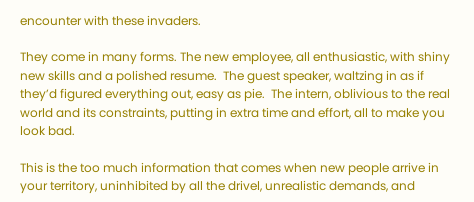encounter with these invaders.

They come in many forms. The new employee, all enthusiastic, with shiny new skills and a polished resume.  The guest speaker, waltzing in as if they’d figured everything out, easy as pie.  The intern, oblivious to the real world and its constraints, putting in extra time and effort, all to make you look bad.

This is the too much information that comes when new people arrive in your territory, uninhibited by all the drivel, unrealistic demands, and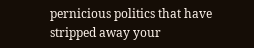pernicious politics that have stripped away your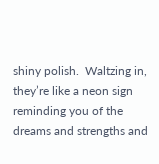shiny polish.  Waltzing in, they’re like a neon sign reminding you of the dreams and strengths and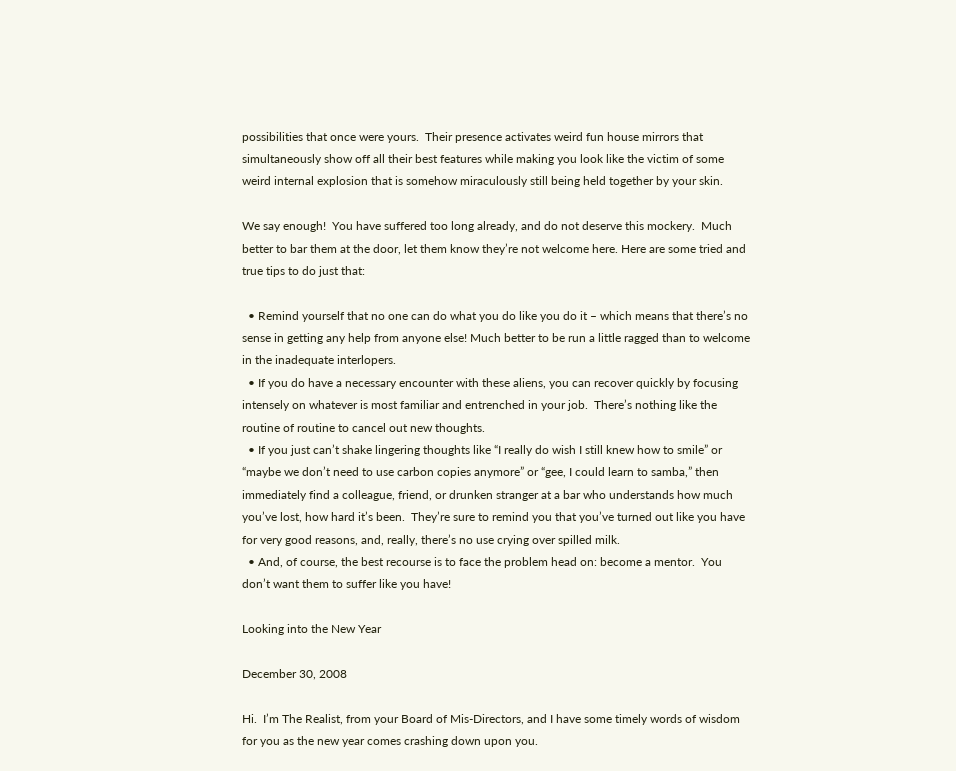possibilities that once were yours.  Their presence activates weird fun house mirrors that simultaneously show off all their best features while making you look like the victim of some weird internal explosion that is somehow miraculously still being held together by your skin.

We say enough!  You have suffered too long already, and do not deserve this mockery.  Much better to bar them at the door, let them know they’re not welcome here. Here are some tried and true tips to do just that:

  • Remind yourself that no one can do what you do like you do it – which means that there’s no sense in getting any help from anyone else! Much better to be run a little ragged than to welcome in the inadequate interlopers.
  • If you do have a necessary encounter with these aliens, you can recover quickly by focusing intensely on whatever is most familiar and entrenched in your job.  There’s nothing like the routine of routine to cancel out new thoughts.
  • If you just can’t shake lingering thoughts like “I really do wish I still knew how to smile” or “maybe we don’t need to use carbon copies anymore” or “gee, I could learn to samba,” then immediately find a colleague, friend, or drunken stranger at a bar who understands how much you’ve lost, how hard it’s been.  They’re sure to remind you that you’ve turned out like you have for very good reasons, and, really, there’s no use crying over spilled milk.
  • And, of course, the best recourse is to face the problem head on: become a mentor.  You don’t want them to suffer like you have!

Looking into the New Year

December 30, 2008

Hi.  I’m The Realist, from your Board of Mis-Directors, and I have some timely words of wisdom for you as the new year comes crashing down upon you.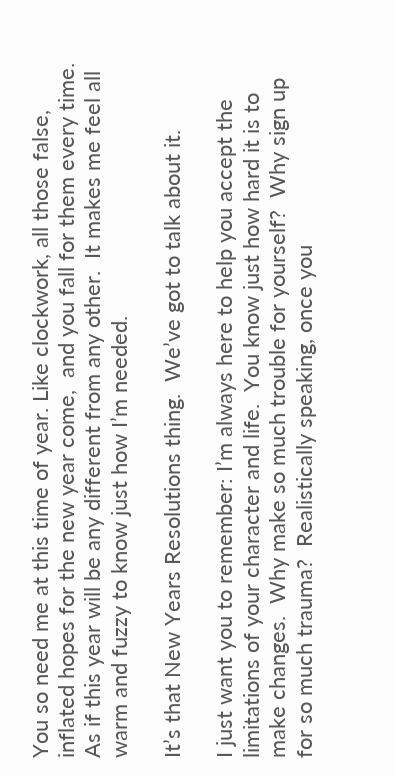You so need me at this time of year. Like clockwork, all those false, inflated hopes for the new year come,  and you fall for them every time.  As if this year will be any different from any other.  It makes me feel all warm and fuzzy to know just how I’m needed.

It’s that New Years Resolutions thing.  We’ve got to talk about it.

I just want you to remember: I’m always here to help you accept the limitations of your character and life.  You know just how hard it is to make changes.  Why make so much trouble for yourself?  Why sign up for so much trauma?  Realistically speaking, once you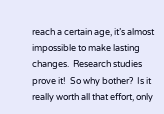reach a certain age, it’s almost impossible to make lasting changes.  Research studies prove it!  So why bother?  Is it really worth all that effort, only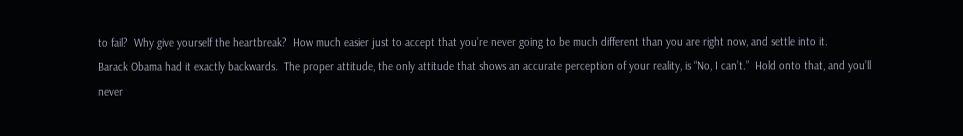to fail?  Why give yourself the heartbreak?  How much easier just to accept that you’re never going to be much different than you are right now, and settle into it.
Barack Obama had it exactly backwards.  The proper attitude, the only attitude that shows an accurate perception of your reality, is “No, I can’t.”  Hold onto that, and you’ll never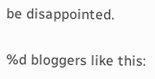be disappointed.

%d bloggers like this: